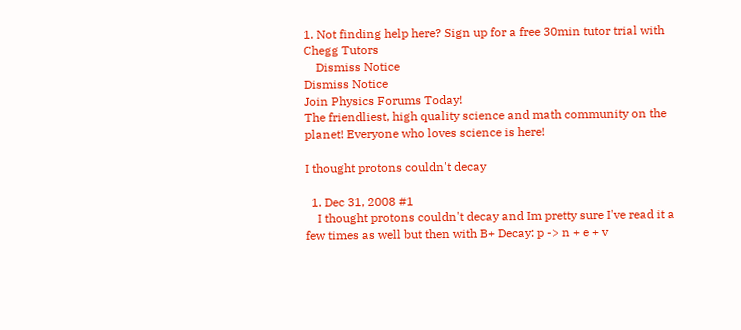1. Not finding help here? Sign up for a free 30min tutor trial with Chegg Tutors
    Dismiss Notice
Dismiss Notice
Join Physics Forums Today!
The friendliest, high quality science and math community on the planet! Everyone who loves science is here!

I thought protons couldn't decay

  1. Dec 31, 2008 #1
    I thought protons couldn't decay and Im pretty sure I've read it a few times as well but then with B+ Decay: p -> n + e + v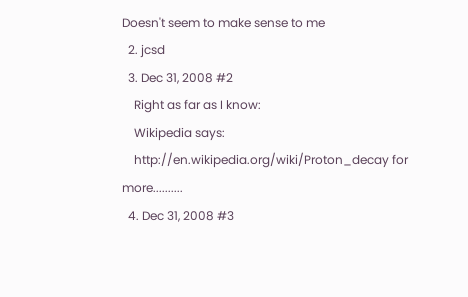Doesn't seem to make sense to me
  2. jcsd
  3. Dec 31, 2008 #2
    Right as far as I know:
    Wikipedia says:
    http://en.wikipedia.org/wiki/Proton_decay for more..........
  4. Dec 31, 2008 #3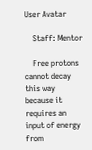User Avatar

    Staff: Mentor

    Free protons cannot decay this way because it requires an input of energy from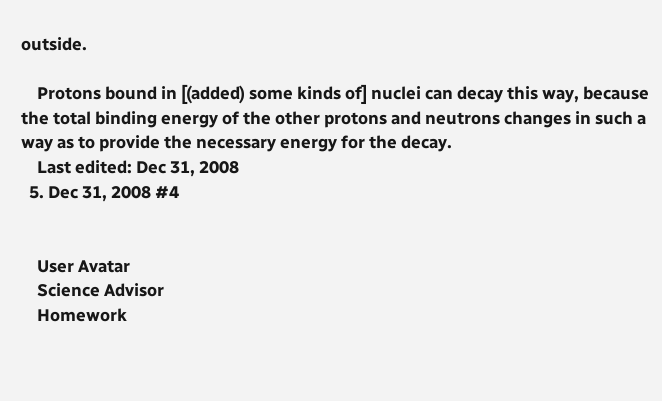outside.

    Protons bound in [(added) some kinds of] nuclei can decay this way, because the total binding energy of the other protons and neutrons changes in such a way as to provide the necessary energy for the decay.
    Last edited: Dec 31, 2008
  5. Dec 31, 2008 #4


    User Avatar
    Science Advisor
    Homework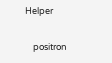Helper

    positron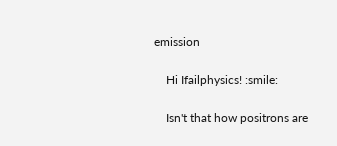emission

    Hi Ifailphysics! :smile:

    Isn't that how positrons are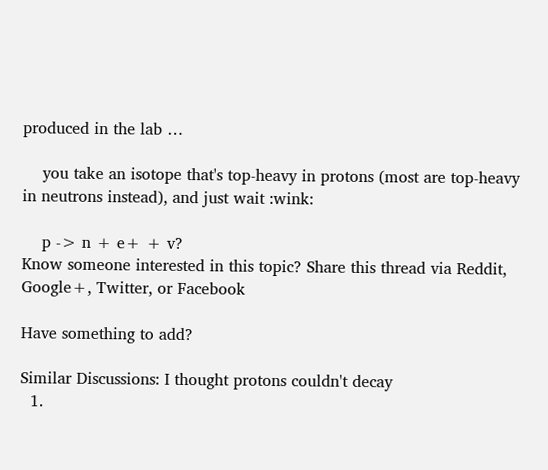produced in the lab …

    you take an isotope that's top-heavy in protons (most are top-heavy in neutrons instead), and just wait :wink:

    p -> n + e+ + v?
Know someone interested in this topic? Share this thread via Reddit, Google+, Twitter, or Facebook

Have something to add?

Similar Discussions: I thought protons couldn't decay
  1.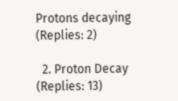Protons decaying (Replies: 2)

  2. Proton Decay (Replies: 13)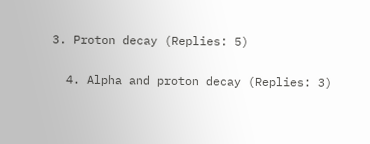3. Proton decay (Replies: 5)

  4. Alpha and proton decay (Replies: 3)